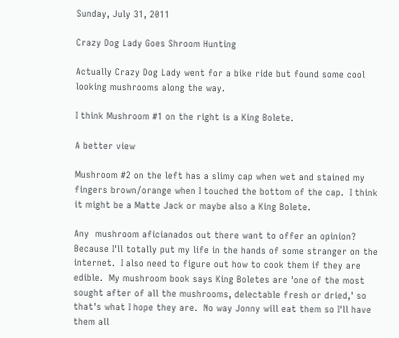Sunday, July 31, 2011

Crazy Dog Lady Goes Shroom Hunting

Actually Crazy Dog Lady went for a bike ride but found some cool looking mushrooms along the way.

I think Mushroom #1 on the right is a King Bolete.

A better view

Mushroom #2 on the left has a slimy cap when wet and stained my fingers brown/orange when I touched the bottom of the cap.  I think it might be a Matte Jack or maybe also a King Bolete.

Any  mushroom aficianados out there want to offer an opinion?  Because I'll totally put my life in the hands of some stranger on the internet.  I also need to figure out how to cook them if they are edible.  My mushroom book says King Boletes are 'one of the most sought after of all the mushrooms, delectable fresh or dried,' so that's what I hope they are.  No way Jonny will eat them so I'll have them all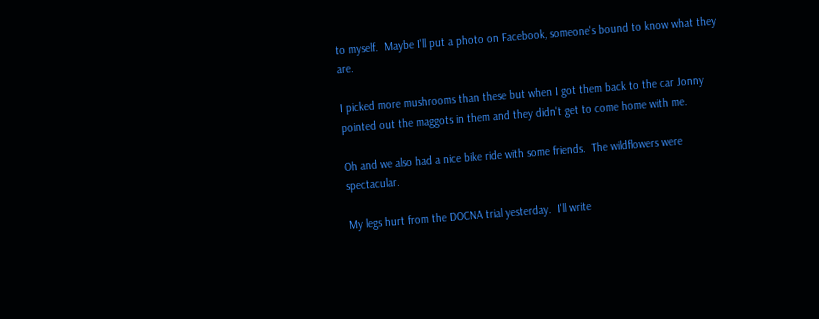to myself.  Maybe I'll put a photo on Facebook, someone's bound to know what they are.

I picked more mushrooms than these but when I got them back to the car Jonny pointed out the maggots in them and they didn't get to come home with me.

Oh and we also had a nice bike ride with some friends.  The wildflowers were spectacular.

My legs hurt from the DOCNA trial yesterday.  I'll write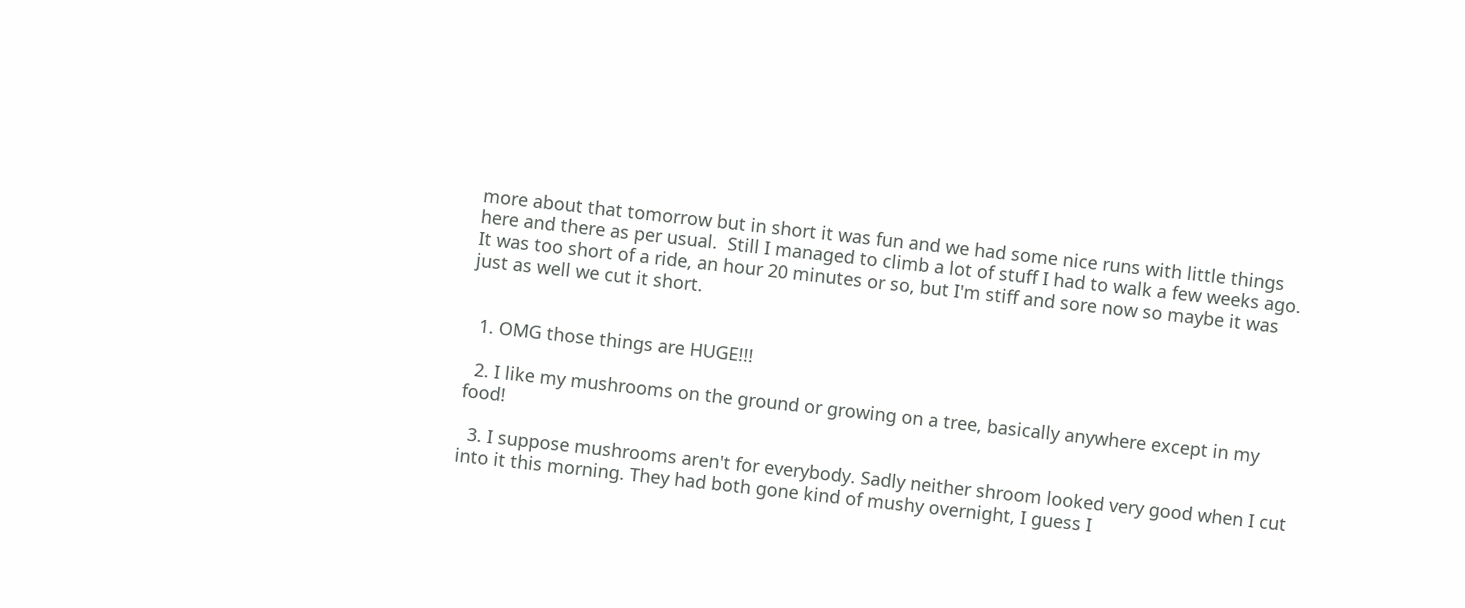more about that tomorrow but in short it was fun and we had some nice runs with little things here and there as per usual.  Still I managed to climb a lot of stuff I had to walk a few weeks ago.  It was too short of a ride, an hour 20 minutes or so, but I'm stiff and sore now so maybe it was just as well we cut it short.


  1. OMG those things are HUGE!!!

  2. I like my mushrooms on the ground or growing on a tree, basically anywhere except in my food!

  3. I suppose mushrooms aren't for everybody. Sadly neither shroom looked very good when I cut into it this morning. They had both gone kind of mushy overnight, I guess I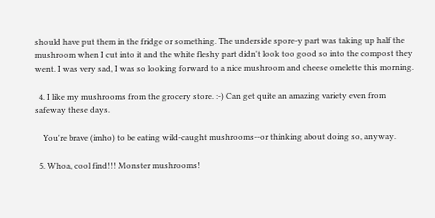should have put them in the fridge or something. The underside spore-y part was taking up half the mushroom when I cut into it and the white fleshy part didn't look too good so into the compost they went. I was very sad, I was so looking forward to a nice mushroom and cheese omelette this morning.

  4. I like my mushrooms from the grocery store. :-) Can get quite an amazing variety even from safeway these days.

    You're brave (imho) to be eating wild-caught mushrooms--or thinking about doing so, anyway.

  5. Whoa, cool find!!! Monster mushrooms!